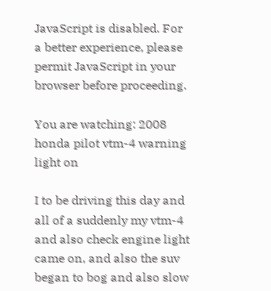JavaScript is disabled. For a better experience, please permit JavaScript in your browser before proceeding.

You are watching: 2008 honda pilot vtm-4 warning light on

I to be driving this day and all of a suddenly my vtm-4 and also check engine light came on, and also the suv began to bog and also slow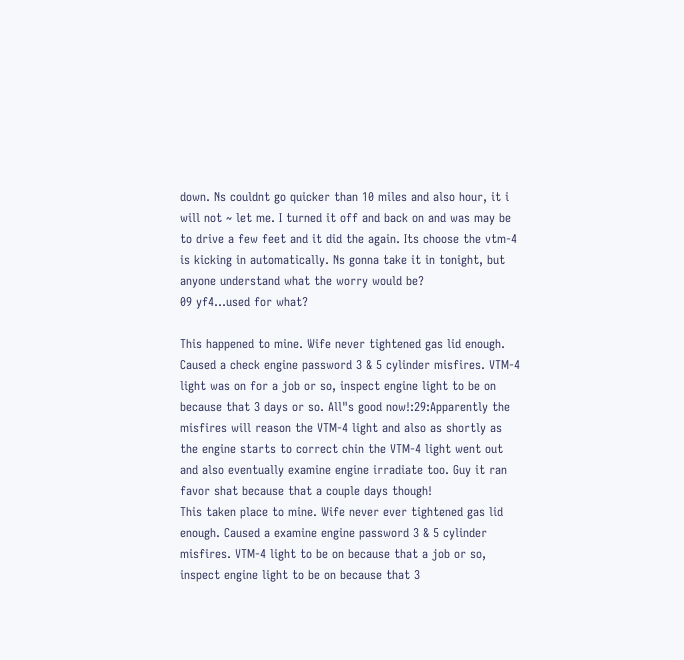down. Ns couldnt go quicker than 10 miles and also hour, it i will not ~ let me. I turned it off and back on and was may be to drive a few feet and it did the again. Its choose the vtm-4 is kicking in automatically. Ns gonna take it in tonight, but anyone understand what the worry would be?
09 yf4...used for what?

This happened to mine. Wife never tightened gas lid enough. Caused a check engine password 3 & 5 cylinder misfires. VTM-4 light was on for a job or so, inspect engine light to be on because that 3 days or so. All"s good now!:29:Apparently the misfires will reason the VTM-4 light and also as shortly as the engine starts to correct chin the VTM-4 light went out and also eventually examine engine irradiate too. Guy it ran favor shat because that a couple days though!
This taken place to mine. Wife never ever tightened gas lid enough. Caused a examine engine password 3 & 5 cylinder misfires. VTM-4 light to be on because that a job or so, inspect engine light to be on because that 3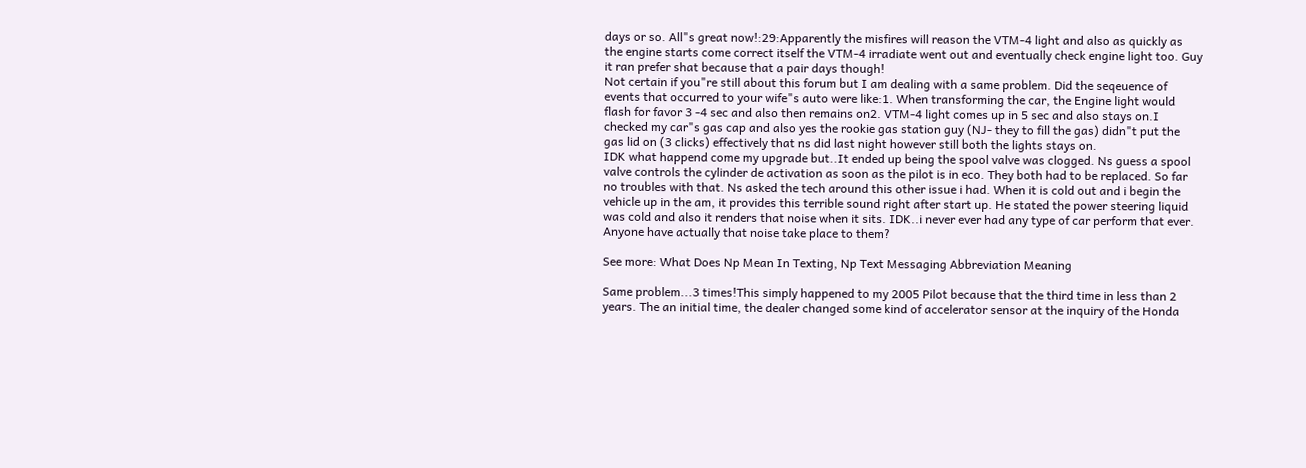days or so. All"s great now!:29:Apparently the misfires will reason the VTM-4 light and also as quickly as the engine starts come correct itself the VTM-4 irradiate went out and eventually check engine light too. Guy it ran prefer shat because that a pair days though!
Not certain if you"re still about this forum but I am dealing with a same problem. Did the seqeuence of events that occurred to your wife"s auto were like:1. When transforming the car, the Engine light would flash for favor 3 -4 sec and also then remains on2. VTM-4 light comes up in 5 sec and also stays on.I checked my car"s gas cap and also yes the rookie gas station guy (NJ- they to fill the gas) didn"t put the gas lid on (3 clicks) effectively that ns did last night however still both the lights stays on.
IDK what happend come my upgrade but..It ended up being the spool valve was clogged. Ns guess a spool valve controls the cylinder de activation as soon as the pilot is in eco. They both had to be replaced. So far no troubles with that. Ns asked the tech around this other issue i had. When it is cold out and i begin the vehicle up in the am, it provides this terrible sound right after start up. He stated the power steering liquid was cold and also it renders that noise when it sits. IDK..i never ever had any type of car perform that ever. Anyone have actually that noise take place to them?

See more: What Does Np Mean In Texting, Np Text Messaging Abbreviation Meaning

Same problem...3 times!This simply happened to my 2005 Pilot because that the third time in less than 2 years. The an initial time, the dealer changed some kind of accelerator sensor at the inquiry of the Honda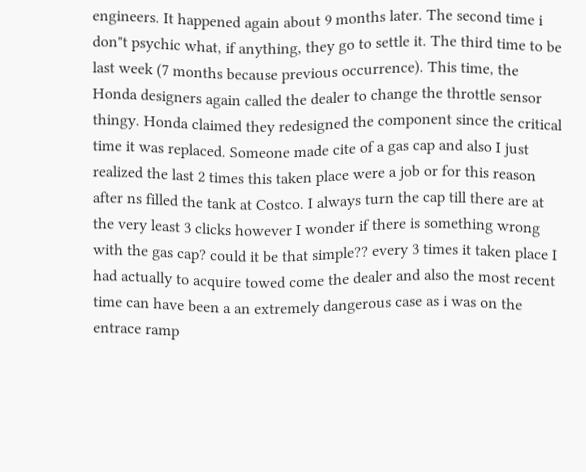engineers. It happened again about 9 months later. The second time i don"t psychic what, if anything, they go to settle it. The third time to be last week (7 months because previous occurrence). This time, the Honda designers again called the dealer to change the throttle sensor thingy. Honda claimed they redesigned the component since the critical time it was replaced. Someone made cite of a gas cap and also I just realized the last 2 times this taken place were a job or for this reason after ns filled the tank at Costco. I always turn the cap till there are at the very least 3 clicks however I wonder if there is something wrong with the gas cap? could it be that simple?? every 3 times it taken place I had actually to acquire towed come the dealer and also the most recent time can have been a an extremely dangerous case as i was on the entrace ramp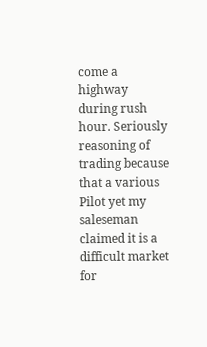come a highway during rush hour. Seriously reasoning of trading because that a various Pilot yet my saleseman claimed it is a difficult market for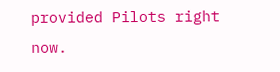provided Pilots right now.